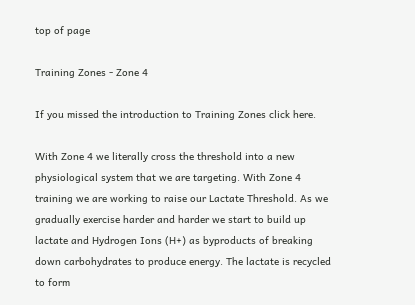top of page

Training Zones - Zone 4

If you missed the introduction to Training Zones click here.

With Zone 4 we literally cross the threshold into a new physiological system that we are targeting. With Zone 4 training we are working to raise our Lactate Threshold. As we gradually exercise harder and harder we start to build up lactate and Hydrogen Ions (H+) as byproducts of breaking down carbohydrates to produce energy. The lactate is recycled to form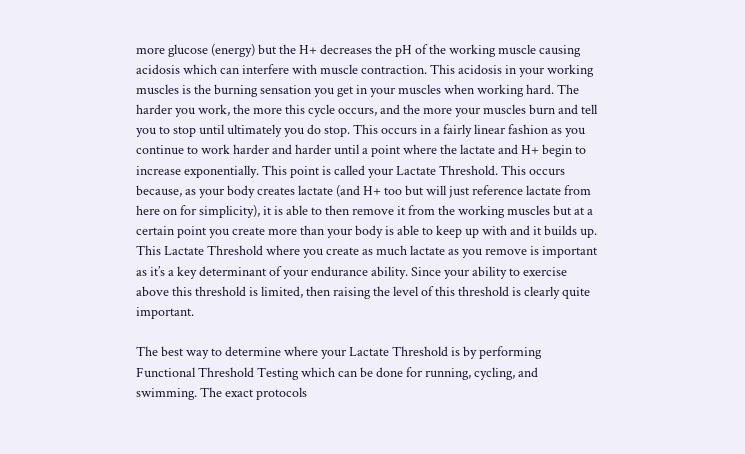more glucose (energy) but the H+ decreases the pH of the working muscle causing acidosis which can interfere with muscle contraction. This acidosis in your working muscles is the burning sensation you get in your muscles when working hard. The harder you work, the more this cycle occurs, and the more your muscles burn and tell you to stop until ultimately you do stop. This occurs in a fairly linear fashion as you continue to work harder and harder until a point where the lactate and H+ begin to increase exponentially. This point is called your Lactate Threshold. This occurs because, as your body creates lactate (and H+ too but will just reference lactate from here on for simplicity), it is able to then remove it from the working muscles but at a certain point you create more than your body is able to keep up with and it builds up. This Lactate Threshold where you create as much lactate as you remove is important as it’s a key determinant of your endurance ability. Since your ability to exercise above this threshold is limited, then raising the level of this threshold is clearly quite important.

The best way to determine where your Lactate Threshold is by performing Functional Threshold Testing which can be done for running, cycling, and swimming. The exact protocols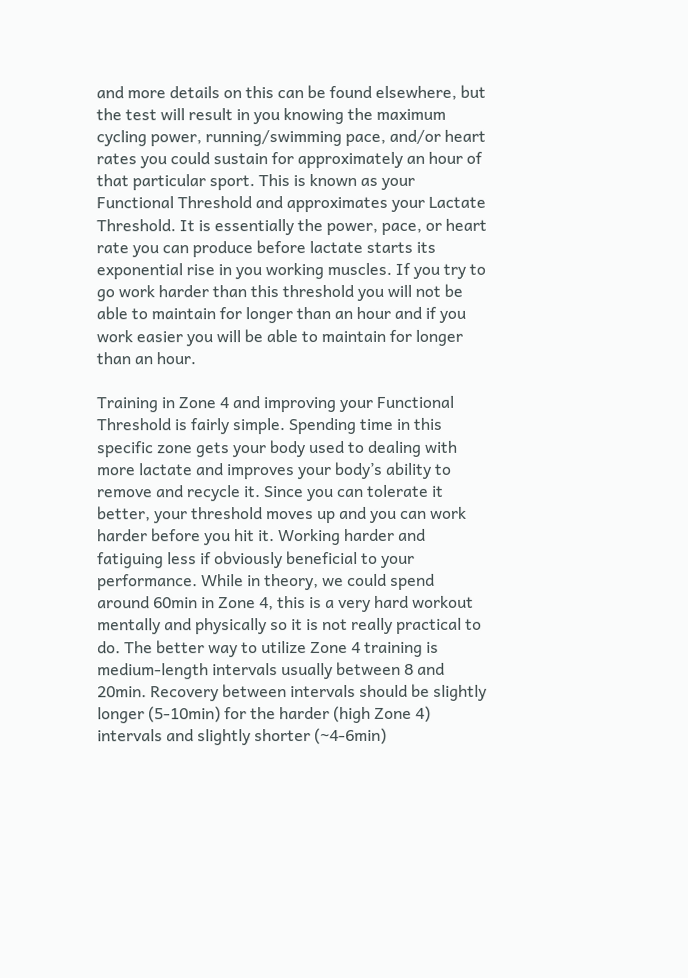and more details on this can be found elsewhere, but the test will result in you knowing the maximum cycling power, running/swimming pace, and/or heart rates you could sustain for approximately an hour of that particular sport. This is known as your Functional Threshold and approximates your Lactate Threshold. It is essentially the power, pace, or heart rate you can produce before lactate starts its exponential rise in you working muscles. If you try to go work harder than this threshold you will not be able to maintain for longer than an hour and if you work easier you will be able to maintain for longer than an hour.

Training in Zone 4 and improving your Functional Threshold is fairly simple. Spending time in this specific zone gets your body used to dealing with more lactate and improves your body’s ability to remove and recycle it. Since you can tolerate it better, your threshold moves up and you can work harder before you hit it. Working harder and fatiguing less if obviously beneficial to your performance. While in theory, we could spend around 60min in Zone 4, this is a very hard workout mentally and physically so it is not really practical to do. The better way to utilize Zone 4 training is medium-length intervals usually between 8 and 20min. Recovery between intervals should be slightly longer (5-10min) for the harder (high Zone 4) intervals and slightly shorter (~4-6min)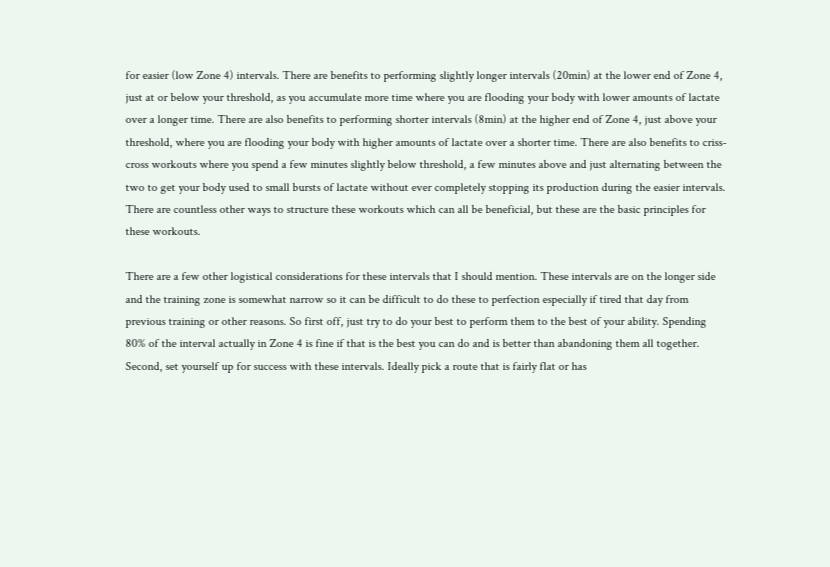for easier (low Zone 4) intervals. There are benefits to performing slightly longer intervals (20min) at the lower end of Zone 4, just at or below your threshold, as you accumulate more time where you are flooding your body with lower amounts of lactate over a longer time. There are also benefits to performing shorter intervals (8min) at the higher end of Zone 4, just above your threshold, where you are flooding your body with higher amounts of lactate over a shorter time. There are also benefits to criss-cross workouts where you spend a few minutes slightly below threshold, a few minutes above and just alternating between the two to get your body used to small bursts of lactate without ever completely stopping its production during the easier intervals. There are countless other ways to structure these workouts which can all be beneficial, but these are the basic principles for these workouts.

There are a few other logistical considerations for these intervals that I should mention. These intervals are on the longer side and the training zone is somewhat narrow so it can be difficult to do these to perfection especially if tired that day from previous training or other reasons. So first off, just try to do your best to perform them to the best of your ability. Spending 80% of the interval actually in Zone 4 is fine if that is the best you can do and is better than abandoning them all together. Second, set yourself up for success with these intervals. Ideally pick a route that is fairly flat or has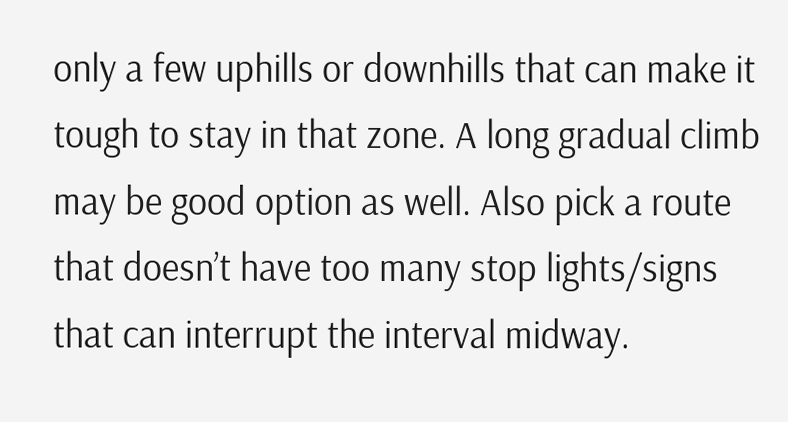only a few uphills or downhills that can make it tough to stay in that zone. A long gradual climb may be good option as well. Also pick a route that doesn’t have too many stop lights/signs that can interrupt the interval midway.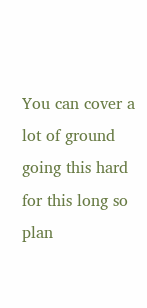You can cover a lot of ground going this hard for this long so plan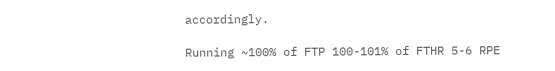accordingly.

Running ~100% of FTP 100-101% of FTHR 5-6 RPE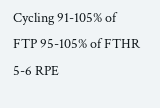Cycling 91-105% of FTP 95-105% of FTHR 5-6 RPE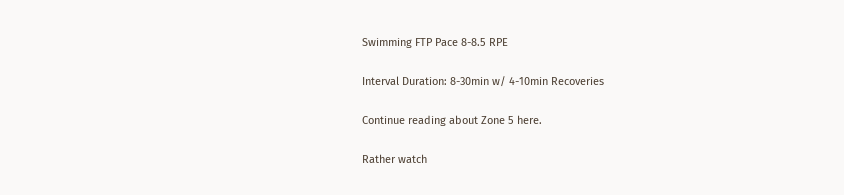Swimming FTP Pace 8-8.5 RPE

Interval Duration: 8-30min w/ 4-10min Recoveries

Continue reading about Zone 5 here.

Rather watch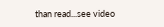than read...see video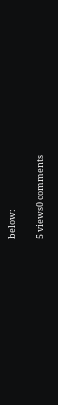below:

5 views0 comments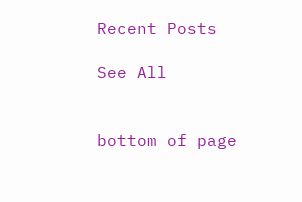Recent Posts

See All


bottom of page